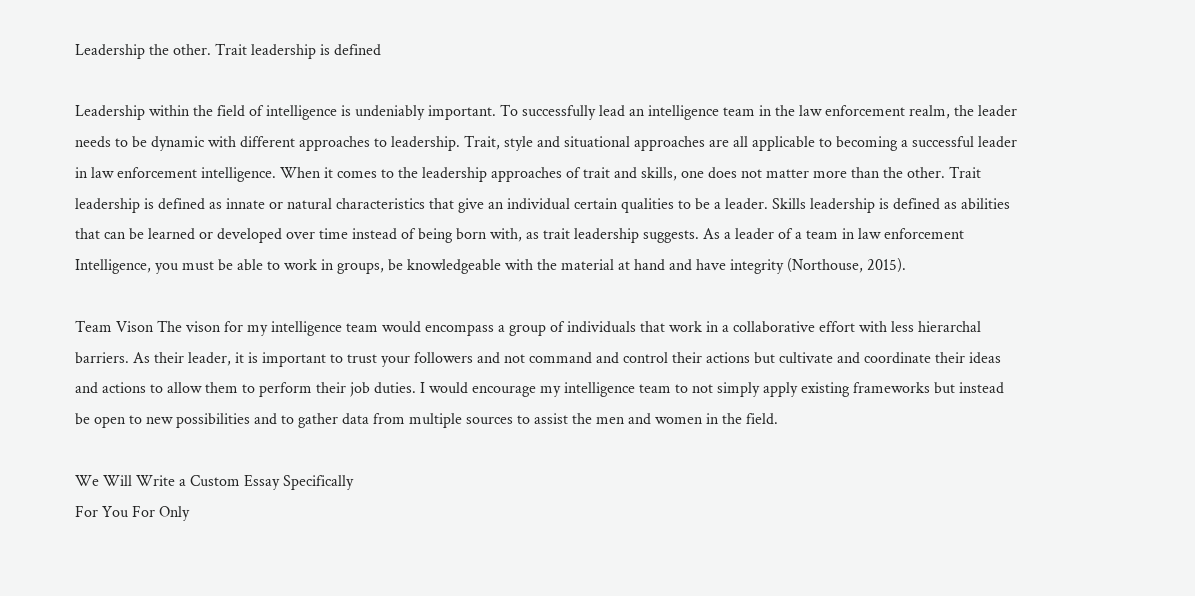Leadership the other. Trait leadership is defined

Leadership within the field of intelligence is undeniably important. To successfully lead an intelligence team in the law enforcement realm, the leader needs to be dynamic with different approaches to leadership. Trait, style and situational approaches are all applicable to becoming a successful leader in law enforcement intelligence. When it comes to the leadership approaches of trait and skills, one does not matter more than the other. Trait leadership is defined as innate or natural characteristics that give an individual certain qualities to be a leader. Skills leadership is defined as abilities that can be learned or developed over time instead of being born with, as trait leadership suggests. As a leader of a team in law enforcement Intelligence, you must be able to work in groups, be knowledgeable with the material at hand and have integrity (Northouse, 2015).

Team Vison The vison for my intelligence team would encompass a group of individuals that work in a collaborative effort with less hierarchal barriers. As their leader, it is important to trust your followers and not command and control their actions but cultivate and coordinate their ideas and actions to allow them to perform their job duties. I would encourage my intelligence team to not simply apply existing frameworks but instead be open to new possibilities and to gather data from multiple sources to assist the men and women in the field.

We Will Write a Custom Essay Specifically
For You For Only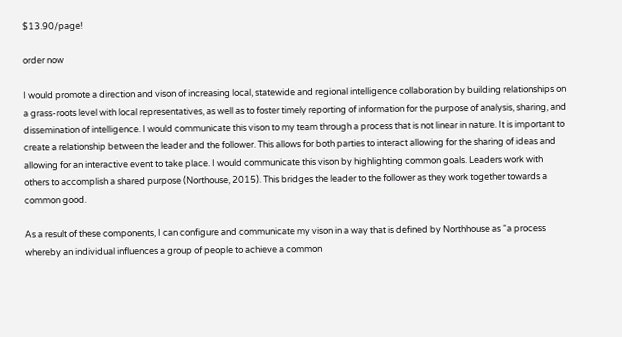$13.90/page!

order now

I would promote a direction and vison of increasing local, statewide and regional intelligence collaboration by building relationships on a grass-roots level with local representatives, as well as to foster timely reporting of information for the purpose of analysis, sharing, and dissemination of intelligence. I would communicate this vison to my team through a process that is not linear in nature. It is important to create a relationship between the leader and the follower. This allows for both parties to interact allowing for the sharing of ideas and allowing for an interactive event to take place. I would communicate this vison by highlighting common goals. Leaders work with others to accomplish a shared purpose (Northouse, 2015). This bridges the leader to the follower as they work together towards a common good.

As a result of these components, I can configure and communicate my vison in a way that is defined by Northhouse as “a process whereby an individual influences a group of people to achieve a common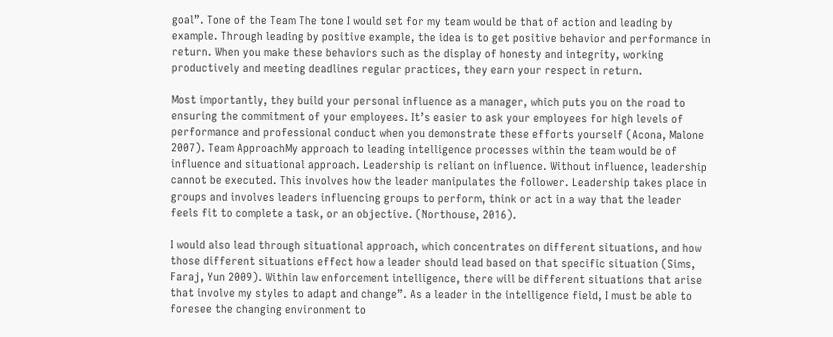goal”. Tone of the Team The tone I would set for my team would be that of action and leading by example. Through leading by positive example, the idea is to get positive behavior and performance in return. When you make these behaviors such as the display of honesty and integrity, working productively and meeting deadlines regular practices, they earn your respect in return.

Most importantly, they build your personal influence as a manager, which puts you on the road to ensuring the commitment of your employees. It’s easier to ask your employees for high levels of performance and professional conduct when you demonstrate these efforts yourself (Acona, Malone 2007). Team ApproachMy approach to leading intelligence processes within the team would be of influence and situational approach. Leadership is reliant on influence. Without influence, leadership cannot be executed. This involves how the leader manipulates the follower. Leadership takes place in groups and involves leaders influencing groups to perform, think or act in a way that the leader feels fit to complete a task, or an objective. (Northouse, 2016).

I would also lead through situational approach, which concentrates on different situations, and how those different situations effect how a leader should lead based on that specific situation (Sims, Faraj, Yun 2009). Within law enforcement intelligence, there will be different situations that arise that involve my styles to adapt and change”. As a leader in the intelligence field, I must be able to foresee the changing environment to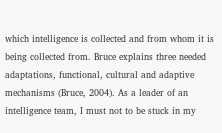which intelligence is collected and from whom it is being collected from. Bruce explains three needed adaptations, functional, cultural and adaptive mechanisms (Bruce, 2004). As a leader of an intelligence team, I must not to be stuck in my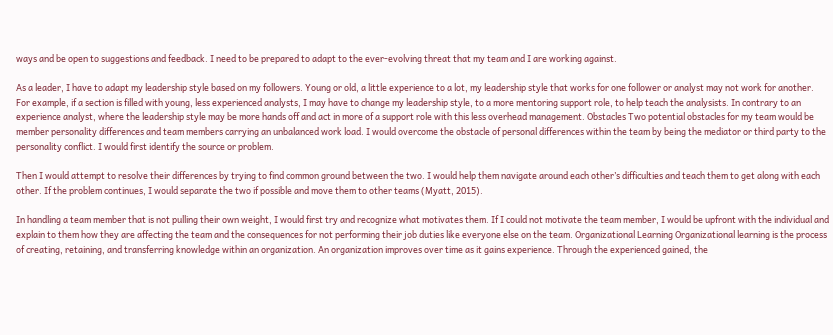ways and be open to suggestions and feedback. I need to be prepared to adapt to the ever-evolving threat that my team and I are working against.

As a leader, I have to adapt my leadership style based on my followers. Young or old, a little experience to a lot, my leadership style that works for one follower or analyst may not work for another. For example, if a section is filled with young, less experienced analysts, I may have to change my leadership style, to a more mentoring support role, to help teach the analysists. In contrary to an experience analyst, where the leadership style may be more hands off and act in more of a support role with this less overhead management. Obstacles Two potential obstacles for my team would be member personality differences and team members carrying an unbalanced work load. I would overcome the obstacle of personal differences within the team by being the mediator or third party to the personality conflict. I would first identify the source or problem.

Then I would attempt to resolve their differences by trying to find common ground between the two. I would help them navigate around each other’s difficulties and teach them to get along with each other. If the problem continues, I would separate the two if possible and move them to other teams (Myatt, 2015).

In handling a team member that is not pulling their own weight, I would first try and recognize what motivates them. If I could not motivate the team member, I would be upfront with the individual and explain to them how they are affecting the team and the consequences for not performing their job duties like everyone else on the team. Organizational Learning Organizational learning is the process of creating, retaining, and transferring knowledge within an organization. An organization improves over time as it gains experience. Through the experienced gained, the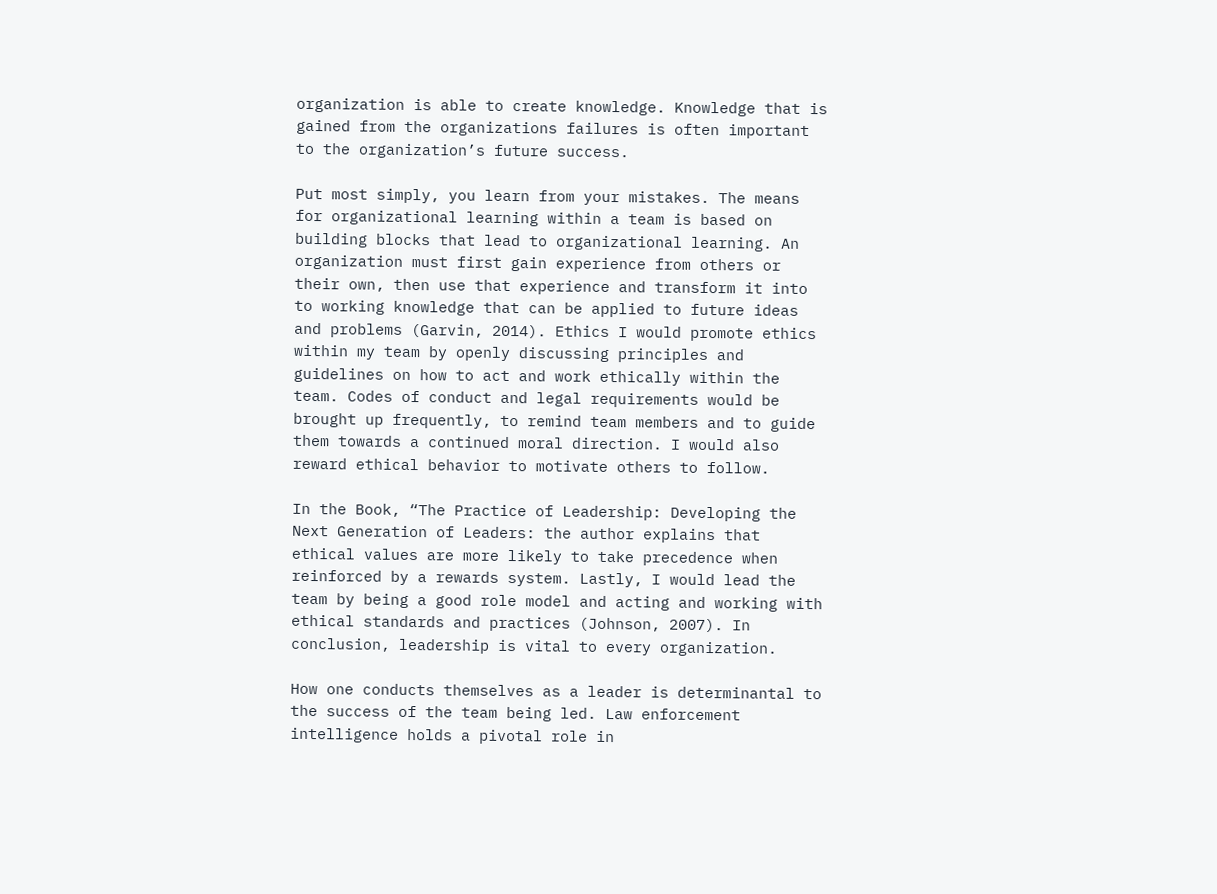organization is able to create knowledge. Knowledge that is gained from the organizations failures is often important to the organization’s future success.

Put most simply, you learn from your mistakes. The means for organizational learning within a team is based on building blocks that lead to organizational learning. An organization must first gain experience from others or their own, then use that experience and transform it into to working knowledge that can be applied to future ideas and problems (Garvin, 2014). Ethics I would promote ethics within my team by openly discussing principles and guidelines on how to act and work ethically within the team. Codes of conduct and legal requirements would be brought up frequently, to remind team members and to guide them towards a continued moral direction. I would also reward ethical behavior to motivate others to follow.

In the Book, “The Practice of Leadership: Developing the Next Generation of Leaders: the author explains that ethical values are more likely to take precedence when reinforced by a rewards system. Lastly, I would lead the team by being a good role model and acting and working with ethical standards and practices (Johnson, 2007). In conclusion, leadership is vital to every organization.

How one conducts themselves as a leader is determinantal to the success of the team being led. Law enforcement intelligence holds a pivotal role in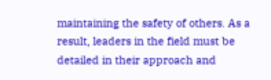maintaining the safety of others. As a result, leaders in the field must be detailed in their approach and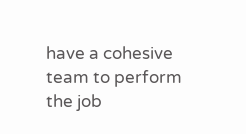have a cohesive team to perform the job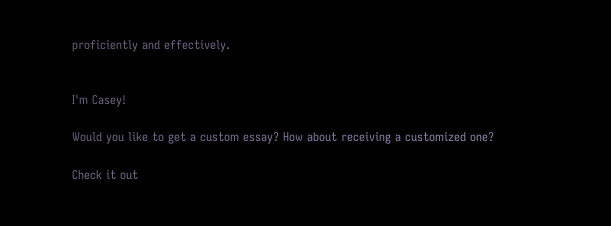proficiently and effectively.


I'm Casey!

Would you like to get a custom essay? How about receiving a customized one?

Check it out